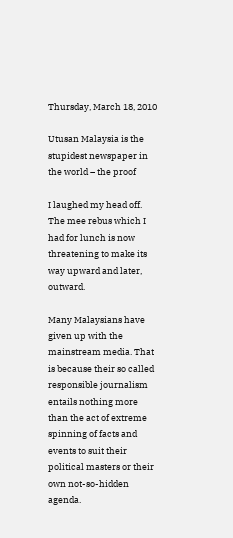Thursday, March 18, 2010

Utusan Malaysia is the stupidest newspaper in the world – the proof

I laughed my head off. The mee rebus which I had for lunch is now threatening to make its way upward and later, outward.

Many Malaysians have given up with the mainstream media. That is because their so called responsible journalism entails nothing more than the act of extreme spinning of facts and events to suit their political masters or their own not-so-hidden agenda.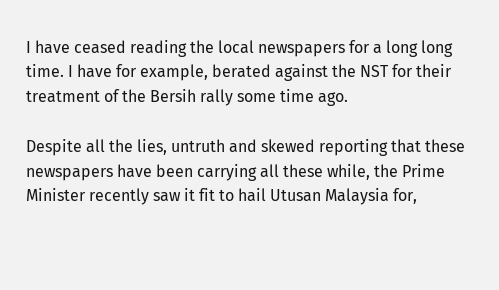I have ceased reading the local newspapers for a long long time. I have for example, berated against the NST for their treatment of the Bersih rally some time ago.

Despite all the lies, untruth and skewed reporting that these newspapers have been carrying all these while, the Prime Minister recently saw it fit to hail Utusan Malaysia for,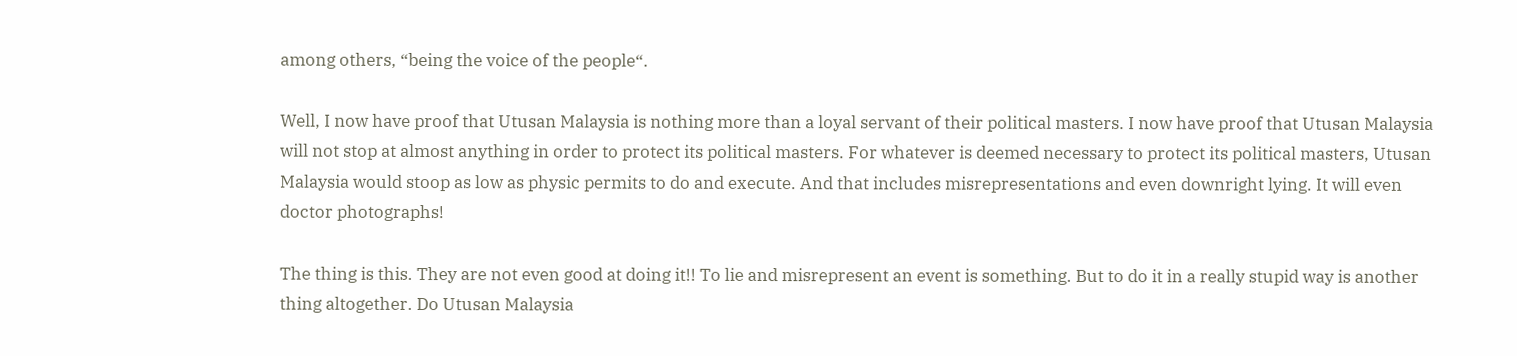among others, “being the voice of the people“.

Well, I now have proof that Utusan Malaysia is nothing more than a loyal servant of their political masters. I now have proof that Utusan Malaysia will not stop at almost anything in order to protect its political masters. For whatever is deemed necessary to protect its political masters, Utusan Malaysia would stoop as low as physic permits to do and execute. And that includes misrepresentations and even downright lying. It will even doctor photographs!

The thing is this. They are not even good at doing it!! To lie and misrepresent an event is something. But to do it in a really stupid way is another thing altogether. Do Utusan Malaysia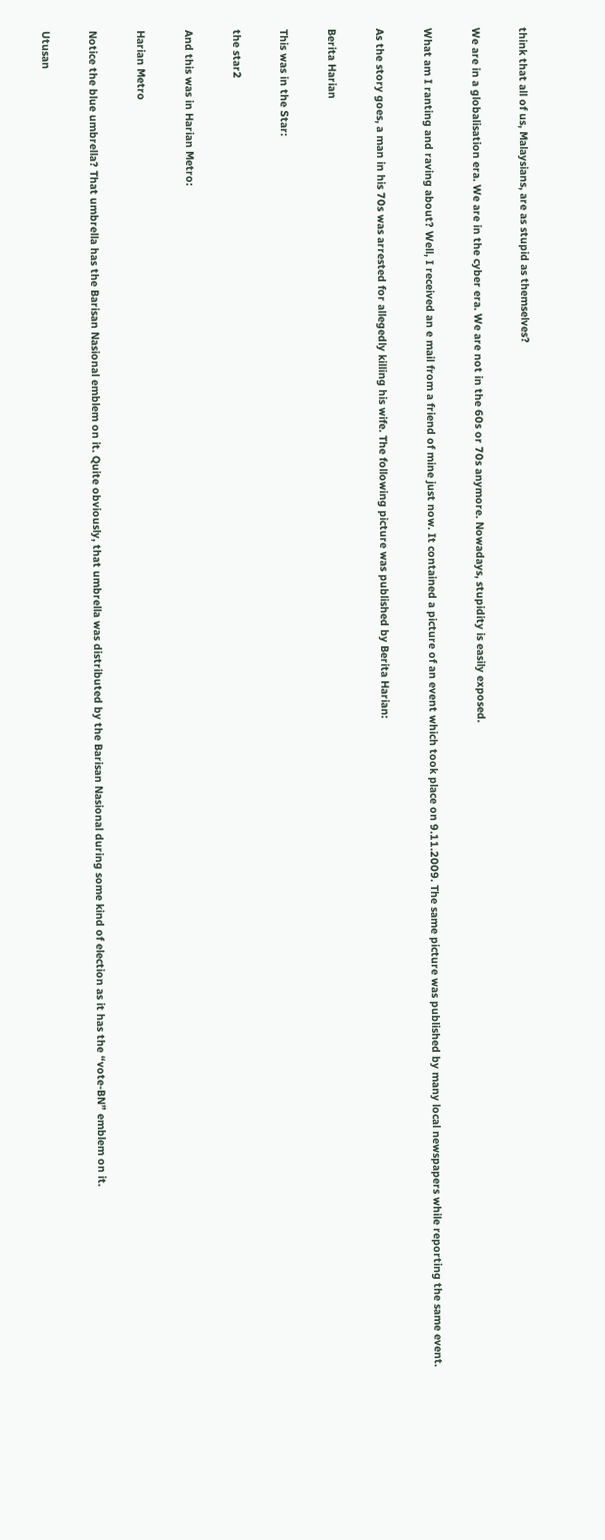think that all of us, Malaysians, are as stupid as themselves?

We are in a globalisation era. We are in the cyber era. We are not in the 60s or 70s anymore. Nowadays, stupidity is easily exposed.

What am I ranting and raving about? Well, I received an e mail from a friend of mine just now. It contained a picture of an event which took place on 9.11.2009. The same picture was published by many local newspapers while reporting the same event.

As the story goes, a man in his 70s was arrested for allegedly killing his wife. The following picture was published by Berita Harian:

Berita Harian

This was in the Star:

the star2

And this was in Harian Metro:

Harian Metro

Notice the blue umbrella? That umbrella has the Barisan Nasional emblem on it. Quite obviously, that umbrella was distributed by the Barisan Nasional during some kind of election as it has the “vote-BN” emblem on it.

Utusan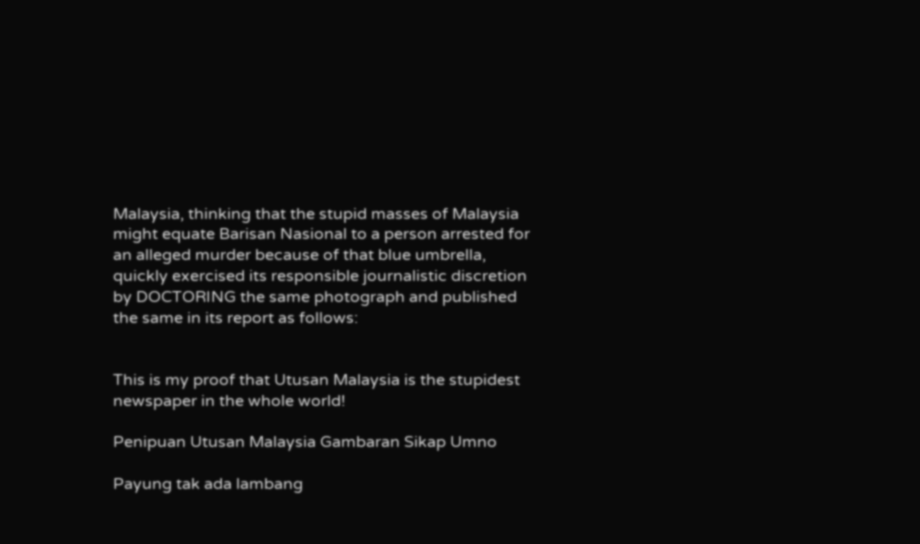Malaysia, thinking that the stupid masses of Malaysia might equate Barisan Nasional to a person arrested for an alleged murder because of that blue umbrella, quickly exercised its responsible journalistic discretion by DOCTORING the same photograph and published the same in its report as follows:


This is my proof that Utusan Malaysia is the stupidest newspaper in the whole world!

Penipuan Utusan Malaysia Gambaran Sikap Umno

Payung tak ada lambang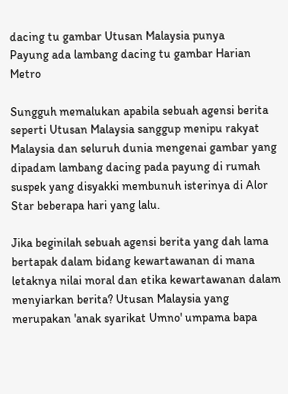dacing tu gambar Utusan Malaysia punya
Payung ada lambang dacing tu gambar Harian Metro

Sungguh memalukan apabila sebuah agensi berita seperti Utusan Malaysia sanggup menipu rakyat Malaysia dan seluruh dunia mengenai gambar yang dipadam lambang dacing pada payung di rumah suspek yang disyakki membunuh isterinya di Alor Star beberapa hari yang lalu.

Jika beginilah sebuah agensi berita yang dah lama bertapak dalam bidang kewartawanan di mana letaknya nilai moral dan etika kewartawanan dalam menyiarkan berita? Utusan Malaysia yang merupakan 'anak syarikat Umno' umpama bapa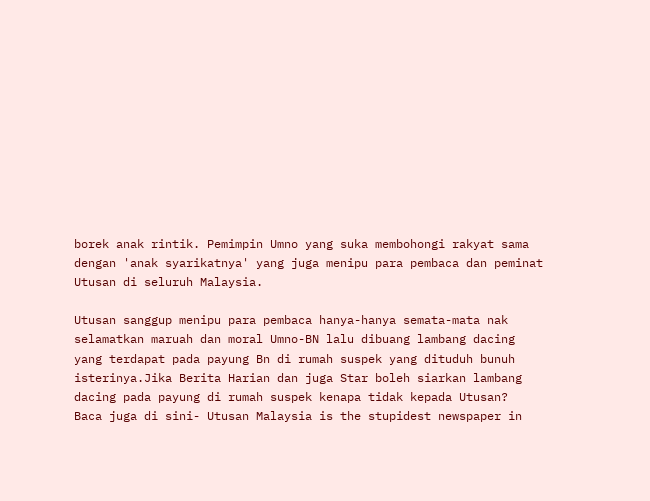borek anak rintik. Pemimpin Umno yang suka membohongi rakyat sama dengan 'anak syarikatnya' yang juga menipu para pembaca dan peminat Utusan di seluruh Malaysia.

Utusan sanggup menipu para pembaca hanya-hanya semata-mata nak selamatkan maruah dan moral Umno-BN lalu dibuang lambang dacing yang terdapat pada payung Bn di rumah suspek yang dituduh bunuh isterinya.Jika Berita Harian dan juga Star boleh siarkan lambang dacing pada payung di rumah suspek kenapa tidak kepada Utusan?
Baca juga di sini- Utusan Malaysia is the stupidest newspaper in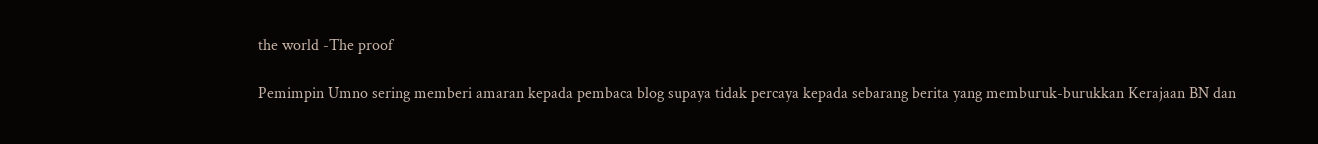the world -The proof

Pemimpin Umno sering memberi amaran kepada pembaca blog supaya tidak percaya kepada sebarang berita yang memburuk-burukkan Kerajaan BN dan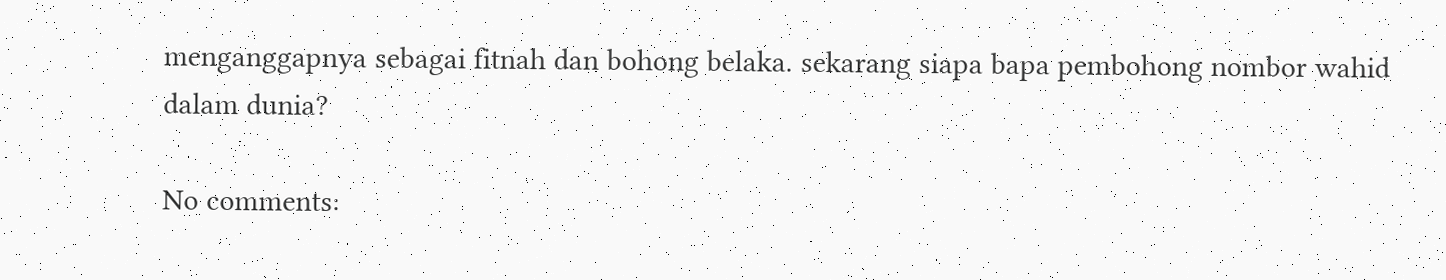menganggapnya sebagai fitnah dan bohong belaka. sekarang siapa bapa pembohong nombor wahid dalam dunia?

No comments: